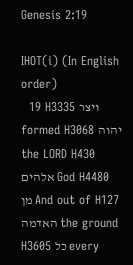Genesis 2:19

IHOT(i) (In English order)
  19 H3335 ויצר formed H3068 יהוה the LORD H430 אלהים God H4480 מן And out of H127 האדמה the ground H3605 כל every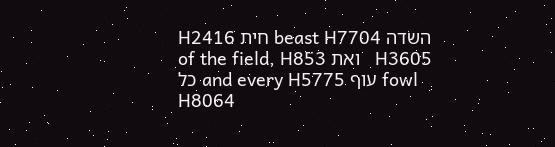H2416 חית beast H7704 השׂדה of the field, H853 ואת   H3605 כל and every H5775 עוף fowl H8064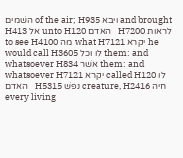השׁמים of the air; H935 ויבא and brought H413 אל unto H120 האדם   H7200 לראות to see H4100 מה what H7121 יקרא he would call H3605 לו וכל them: and whatsoever H834 אשׁר them: and whatsoever H7121 יקרא called H120 לו האדם   H5315 נפשׁ creature, H2416 חיה every living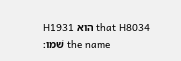H1931 הוא that H8034 שׁמו׃ the name